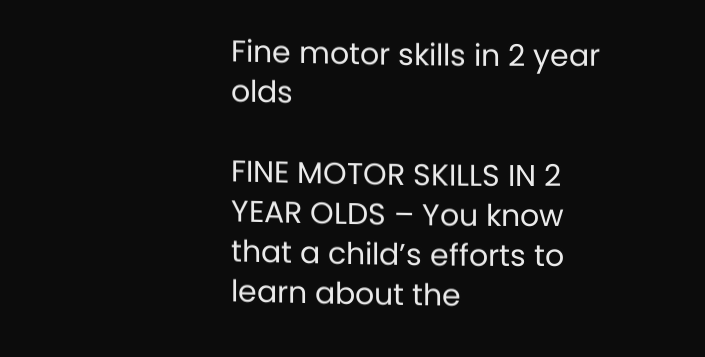Fine motor skills in 2 year olds

FINE MOTOR SKILLS IN 2 YEAR OLDS – You know that a child’s efforts to learn about the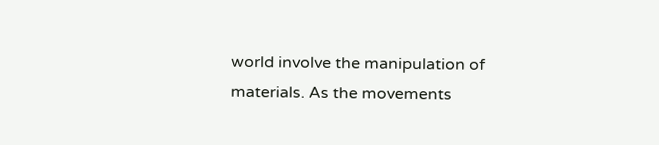world involve the manipulation of materials. As the movements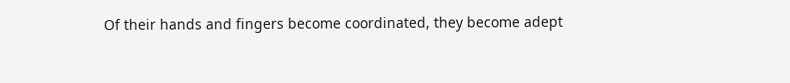Of their hands and fingers become coordinated, they become adept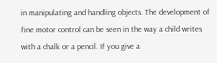in manipulating and handling objects. The development of fine motor control can be seen in the way a child writes with a chalk or a pencil. If you give a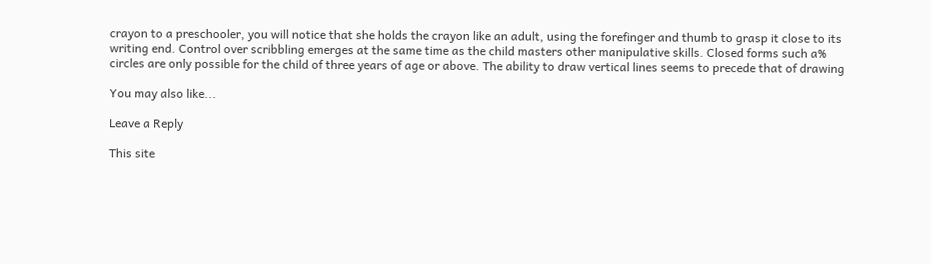crayon to a preschooler, you will notice that she holds the crayon like an adult, using the forefinger and thumb to grasp it close to its writing end. Control over scribbling emerges at the same time as the child masters other manipulative skills. Closed forms such a% circles are only possible for the child of three years of age or above. The ability to draw vertical lines seems to precede that of drawing

You may also like...

Leave a Reply

This site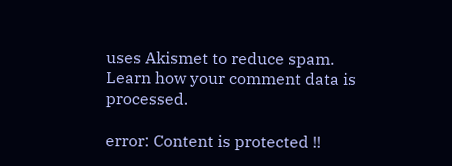uses Akismet to reduce spam. Learn how your comment data is processed.

error: Content is protected !!